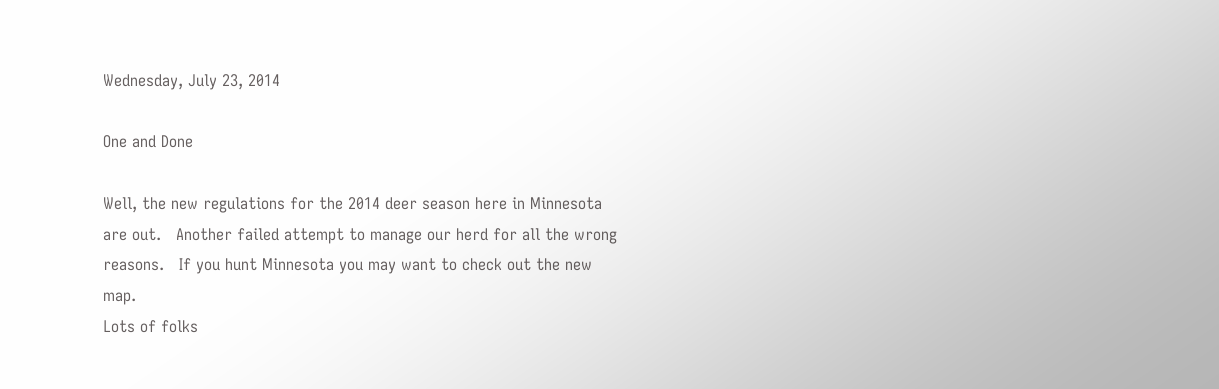Wednesday, July 23, 2014

One and Done

Well, the new regulations for the 2014 deer season here in Minnesota are out.   Another failed attempt to manage our herd for all the wrong reasons.   If you hunt Minnesota you may want to check out the new map.
Lots of folks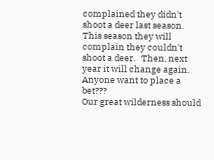complained they didn't shoot a deer last season.   This season they will complain they couldn't shoot a deer.   Then, next year it will change again.   Anyone want to place a bet???
Our great wilderness should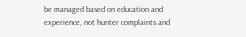be managed based on education and experience, not hunter complaints and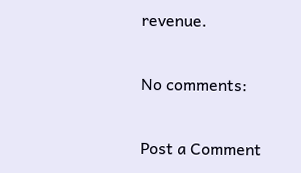revenue.

No comments:

Post a Comment